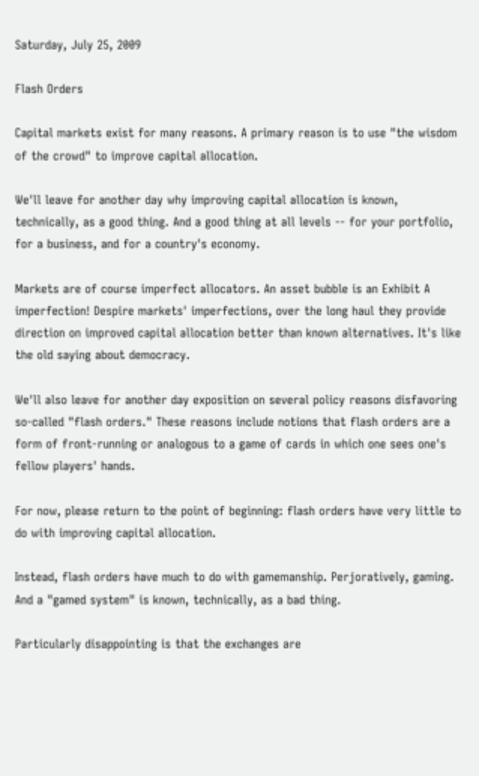Saturday, July 25, 2009

Flash Orders

Capital markets exist for many reasons. A primary reason is to use "the wisdom of the crowd" to improve capital allocation.

We'll leave for another day why improving capital allocation is known, technically, as a good thing. And a good thing at all levels -- for your portfolio, for a business, and for a country's economy.

Markets are of course imperfect allocators. An asset bubble is an Exhibit A imperfection! Despire markets' imperfections, over the long haul they provide direction on improved capital allocation better than known alternatives. It's like the old saying about democracy.

We'll also leave for another day exposition on several policy reasons disfavoring so-called "flash orders." These reasons include notions that flash orders are a form of front-running or analogous to a game of cards in which one sees one's fellow players' hands.

For now, please return to the point of beginning: flash orders have very little to do with improving capital allocation.

Instead, flash orders have much to do with gamemanship. Perjoratively, gaming. And a "gamed system" is known, technically, as a bad thing.

Particularly disappointing is that the exchanges are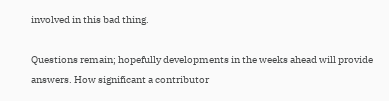involved in this bad thing.

Questions remain; hopefully developments in the weeks ahead will provide answers. How significant a contributor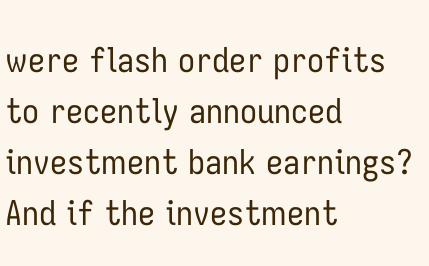were flash order profits to recently announced investment bank earnings? And if the investment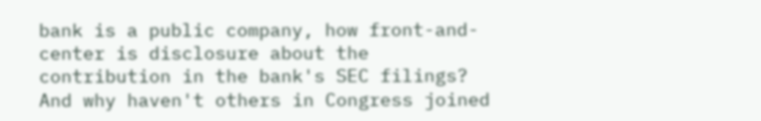bank is a public company, how front-and-center is disclosure about the contribution in the bank's SEC filings? And why haven't others in Congress joined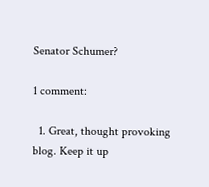Senator Schumer?

1 comment:

  1. Great, thought provoking blog. Keep it up